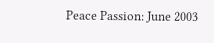Peace Passion: June 2003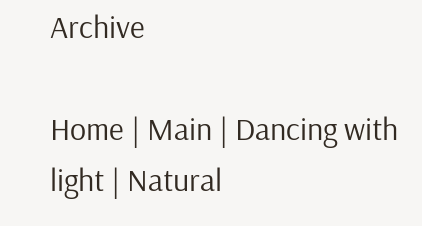Archive

Home | Main | Dancing with light | Natural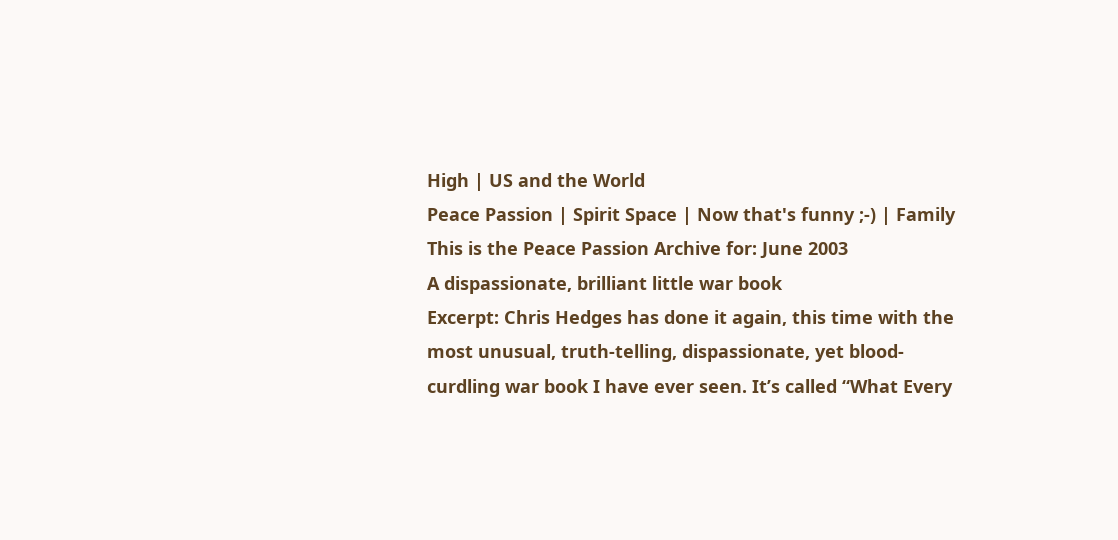High | US and the World
Peace Passion | Spirit Space | Now that's funny ;-) | Family
This is the Peace Passion Archive for: June 2003
A dispassionate, brilliant little war book
Excerpt: Chris Hedges has done it again, this time with the most unusual, truth-telling, dispassionate, yet blood-curdling war book I have ever seen. It’s called “What Every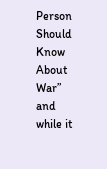Person Should Know About War” and while it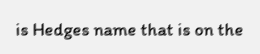is Hedges name that is on the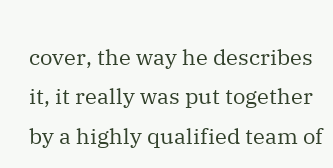cover, the way he describes it, it really was put together by a highly qualified team of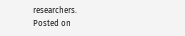researchers.
Posted on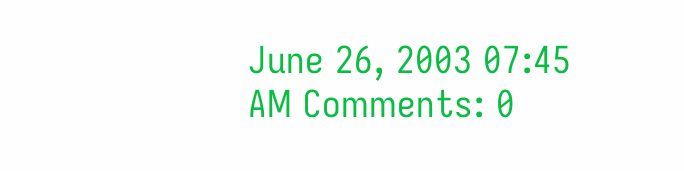June 26, 2003 07:45 AM Comments: 0